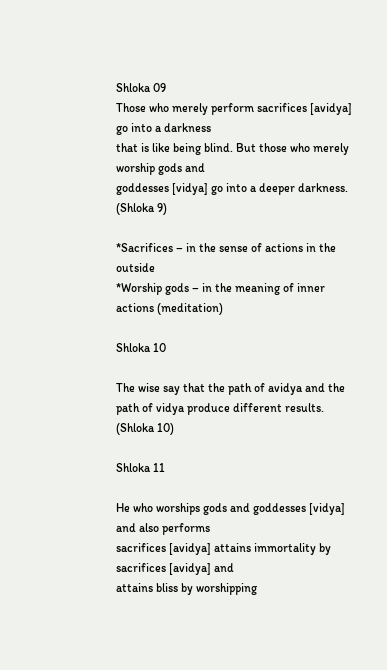Shloka 09
Those who merely perform sacrifices [avidya] go into a darkness
that is like being blind. But those who merely worship gods and
goddesses [vidya] go into a deeper darkness.
(Shloka 9)

*Sacrifices – in the sense of actions in the outside
*Worship gods – in the meaning of inner actions (meditation)

Shloka 10

The wise say that the path of avidya and the path of vidya produce different results.
(Shloka 10)

Shloka 11

He who worships gods and goddesses [vidya] and also performs
sacrifices [avidya] attains immortality by sacrifices [avidya] and
attains bliss by worshipping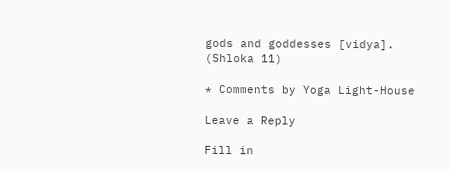gods and goddesses [vidya].
(Shloka 11)

* Comments by Yoga Light-House

Leave a Reply

Fill in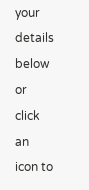your details below or click an icon to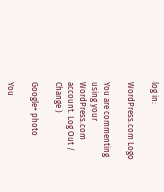log in:

WordPress.com Logo

You are commenting using your WordPress.com account. Log Out /  Change )

Google+ photo

You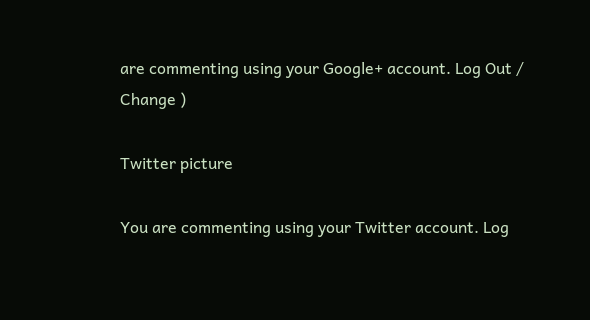are commenting using your Google+ account. Log Out /  Change )

Twitter picture

You are commenting using your Twitter account. Log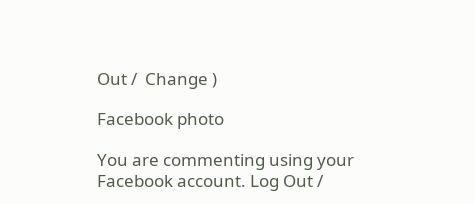Out /  Change )

Facebook photo

You are commenting using your Facebook account. Log Out /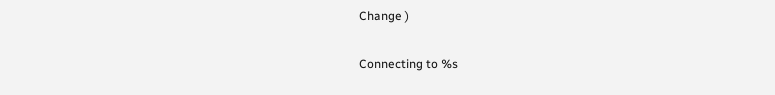Change )


Connecting to %s